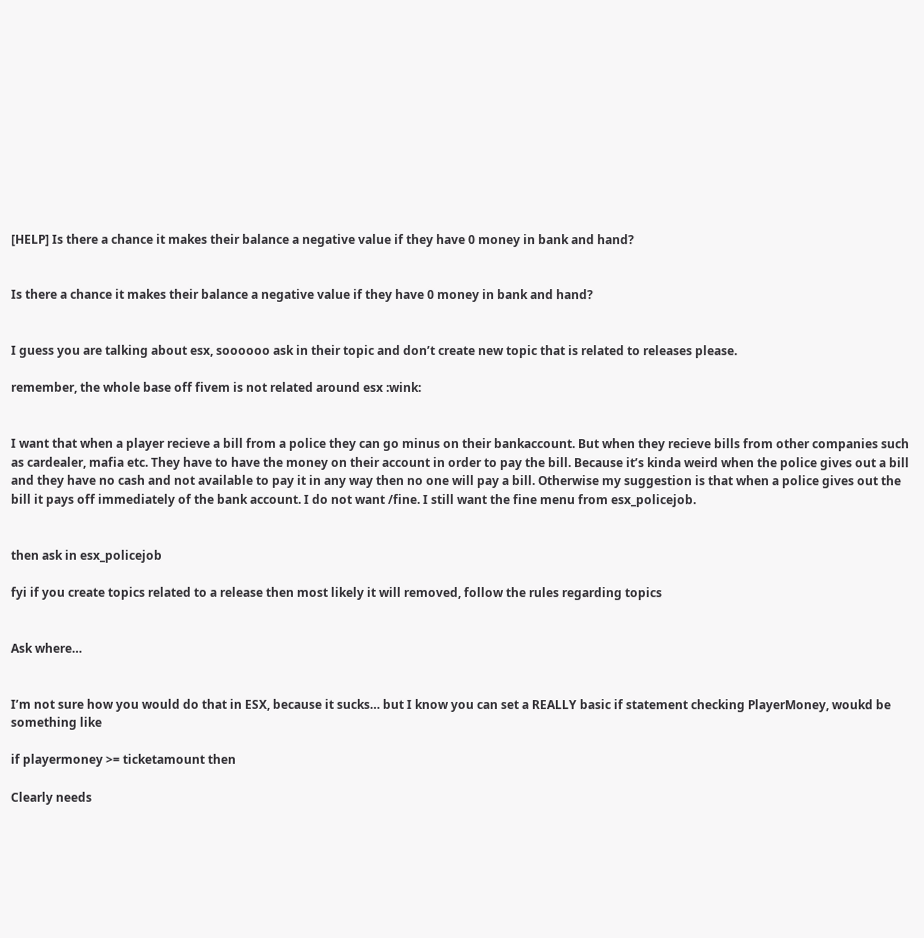[HELP] Is there a chance it makes their balance a negative value if they have 0 money in bank and hand?


Is there a chance it makes their balance a negative value if they have 0 money in bank and hand?


I guess you are talking about esx, soooooo ask in their topic and don’t create new topic that is related to releases please.

remember, the whole base off fivem is not related around esx :wink:


I want that when a player recieve a bill from a police they can go minus on their bankaccount. But when they recieve bills from other companies such as cardealer, mafia etc. They have to have the money on their account in order to pay the bill. Because it’s kinda weird when the police gives out a bill and they have no cash and not available to pay it in any way then no one will pay a bill. Otherwise my suggestion is that when a police gives out the bill it pays off immediately of the bank account. I do not want /fine. I still want the fine menu from esx_policejob.


then ask in esx_policejob

fyi if you create topics related to a release then most likely it will removed, follow the rules regarding topics


Ask where…


I’m not sure how you would do that in ESX, because it sucks… but I know you can set a REALLY basic if statement checking PlayerMoney, woukd be something like

if playermoney >= ticketamount then

Clearly needs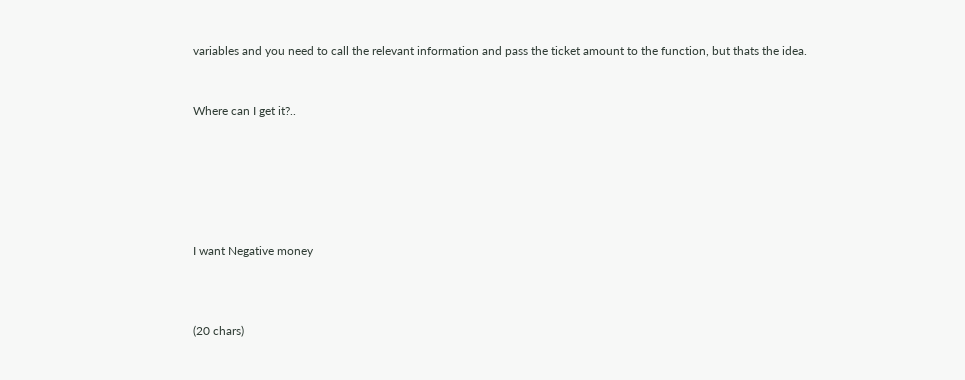variables and you need to call the relevant information and pass the ticket amount to the function, but thats the idea.


Where can I get it?..






I want Negative money



(20 chars)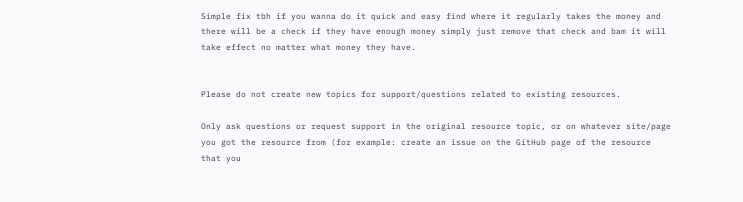Simple fix tbh if you wanna do it quick and easy find where it regularly takes the money and there will be a check if they have enough money simply just remove that check and bam it will take effect no matter what money they have.


Please do not create new topics for support/questions related to existing resources.

Only ask questions or request support in the original resource topic, or on whatever site/page you got the resource from (for example: create an issue on the GitHub page of the resource that you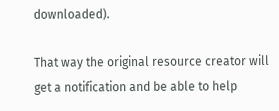downloaded).

That way the original resource creator will get a notification and be able to help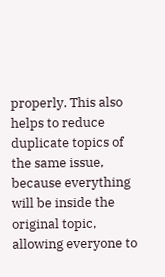properly. This also helps to reduce duplicate topics of the same issue, because everything will be inside the original topic, allowing everyone to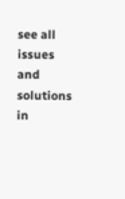see all issues and solutions in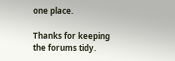one place.

Thanks for keeping the forums tidy.